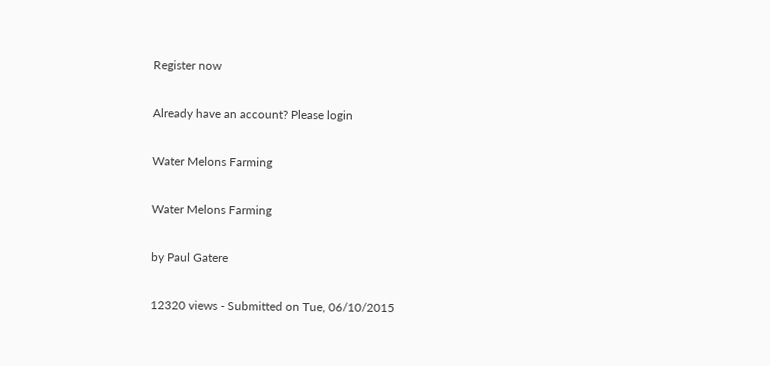Register now

Already have an account? Please login

Water Melons Farming

Water Melons Farming

by Paul Gatere

12320 views - Submitted on Tue, 06/10/2015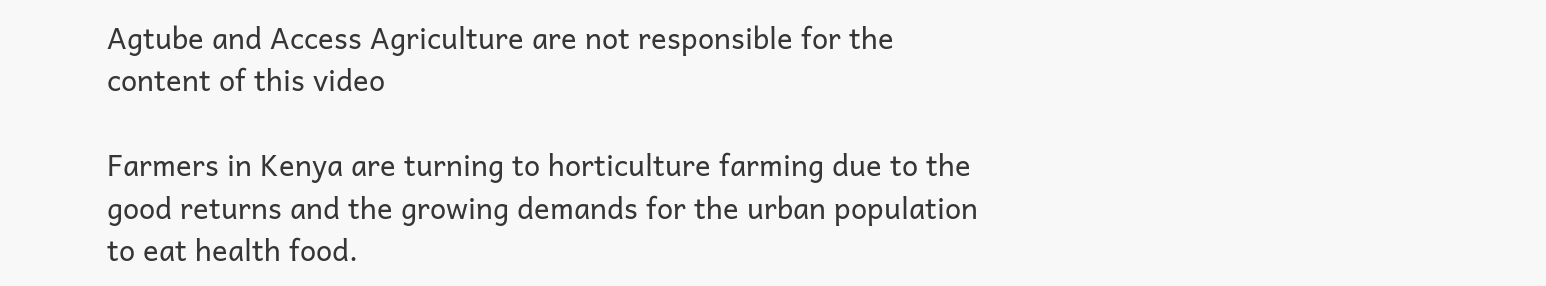Agtube and Access Agriculture are not responsible for the content of this video

Farmers in Kenya are turning to horticulture farming due to the good returns and the growing demands for the urban population to eat health food.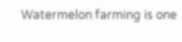Watermelon farming is one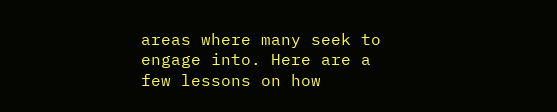areas where many seek to engage into. Here are a few lessons on how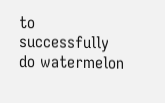to successfully do watermelon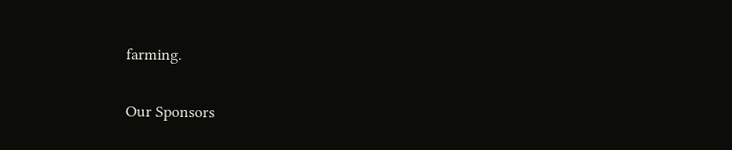farming.

Our Sponsors